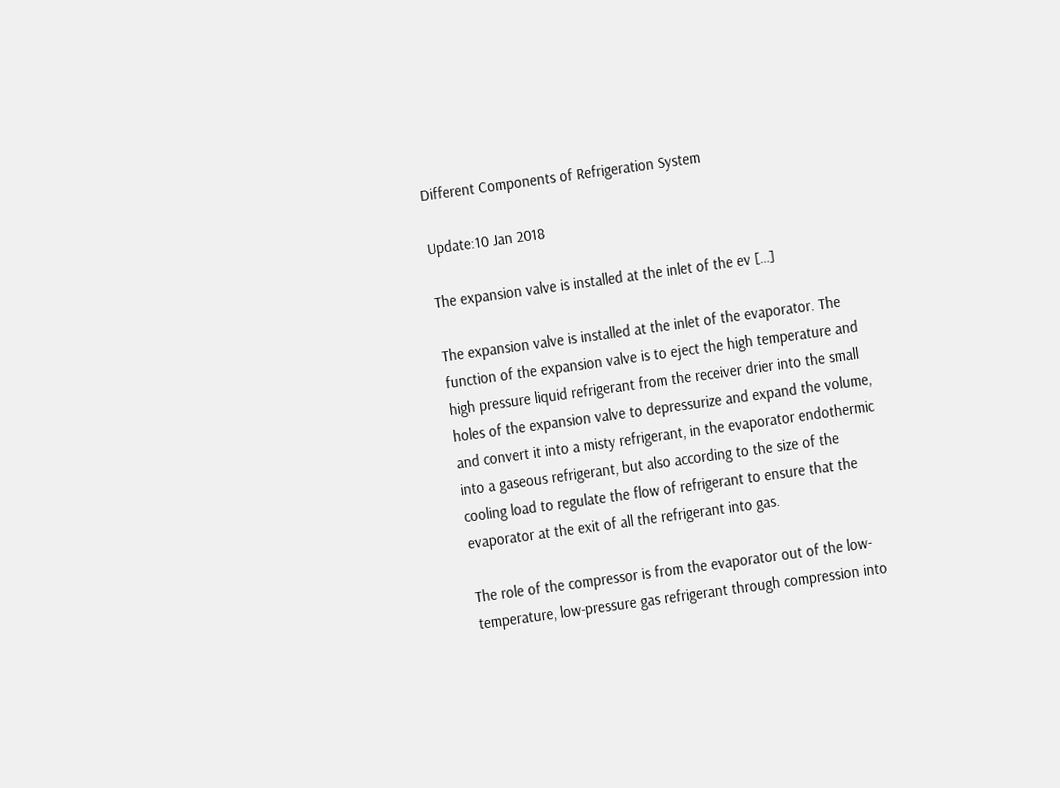Different Components of Refrigeration System

Update:10 Jan 2018

The expansion valve is installed at the inlet of the ev […]

The expansion valve is installed at the inlet of the evaporator. The function of the expansion valve is to eject the high temperature and high pressure liquid refrigerant from the receiver drier into the small holes of the expansion valve to depressurize and expand the volume, and convert it into a misty refrigerant, in the evaporator endothermic into a gaseous refrigerant, but also according to the size of the cooling load to regulate the flow of refrigerant to ensure that the evaporator at the exit of all the refrigerant into gas.

The role of the compressor is from the evaporator out of the low-temperature, low-pressure gas refrigerant through compression into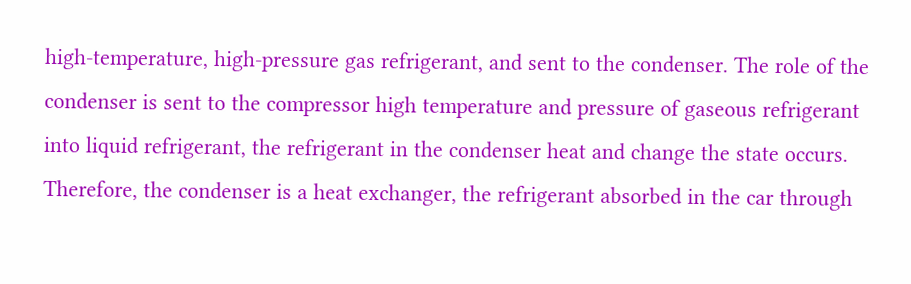high-temperature, high-pressure gas refrigerant, and sent to the condenser. The role of the condenser is sent to the compressor high temperature and pressure of gaseous refrigerant into liquid refrigerant, the refrigerant in the condenser heat and change the state occurs. Therefore, the condenser is a heat exchanger, the refrigerant absorbed in the car through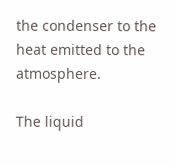the condenser to the heat emitted to the atmosphere.

The liquid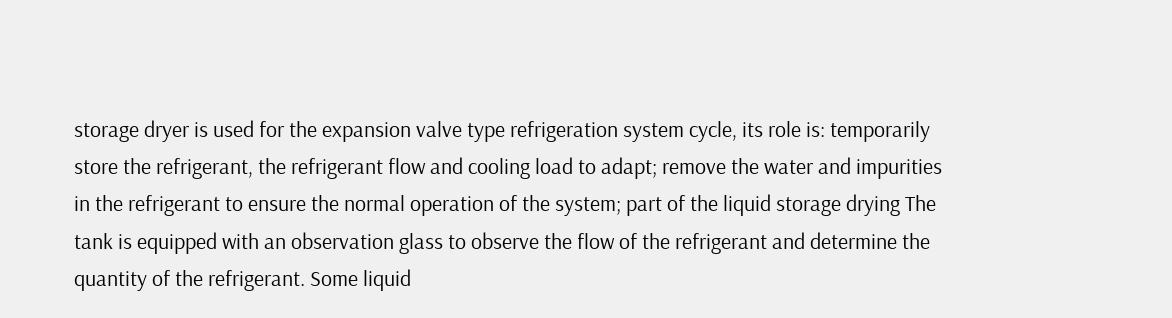storage dryer is used for the expansion valve type refrigeration system cycle, its role is: temporarily store the refrigerant, the refrigerant flow and cooling load to adapt; remove the water and impurities in the refrigerant to ensure the normal operation of the system; part of the liquid storage drying The tank is equipped with an observation glass to observe the flow of the refrigerant and determine the quantity of the refrigerant. Some liquid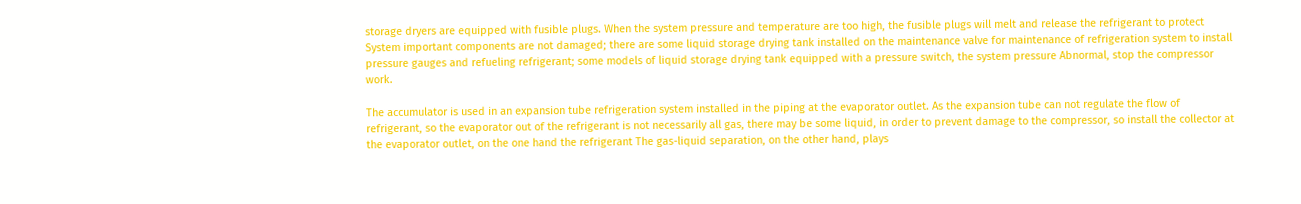storage dryers are equipped with fusible plugs. When the system pressure and temperature are too high, the fusible plugs will melt and release the refrigerant to protect System important components are not damaged; there are some liquid storage drying tank installed on the maintenance valve for maintenance of refrigeration system to install pressure gauges and refueling refrigerant; some models of liquid storage drying tank equipped with a pressure switch, the system pressure Abnormal, stop the compressor work.

The accumulator is used in an expansion tube refrigeration system installed in the piping at the evaporator outlet. As the expansion tube can not regulate the flow of refrigerant, so the evaporator out of the refrigerant is not necessarily all gas, there may be some liquid, in order to prevent damage to the compressor, so install the collector at the evaporator outlet, on the one hand the refrigerant The gas-liquid separation, on the other hand, plays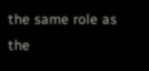the same role as the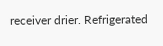receiver drier. Refrigerated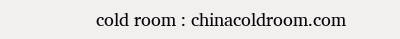cold room : chinacoldroom.com